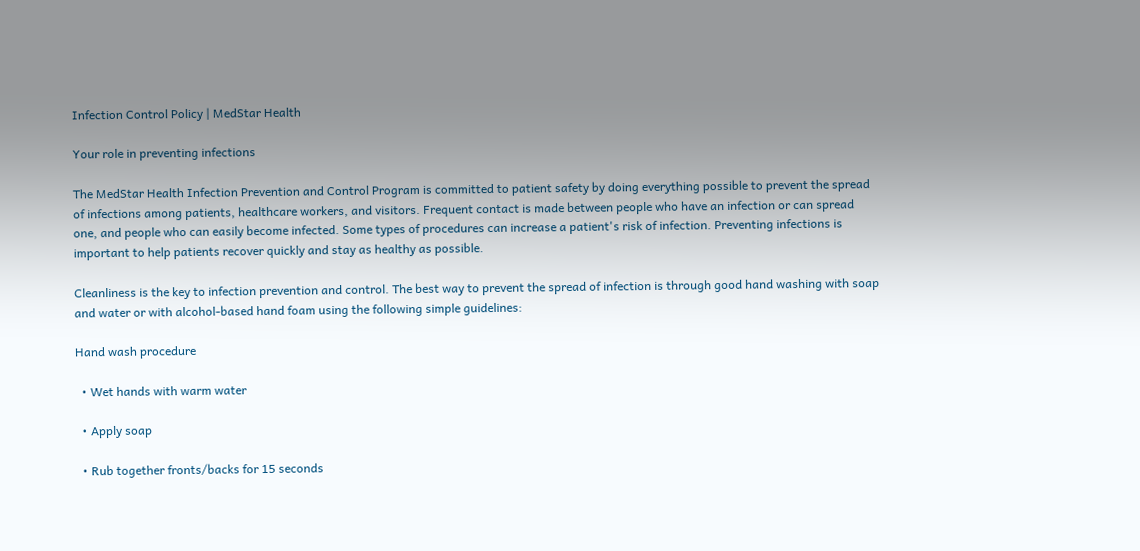Infection Control Policy | MedStar Health

Your role in preventing infections

The MedStar Health Infection Prevention and Control Program is committed to patient safety by doing everything possible to prevent the spread of infections among patients, healthcare workers, and visitors. Frequent contact is made between people who have an infection or can spread one, and people who can easily become infected. Some types of procedures can increase a patient's risk of infection. Preventing infections is important to help patients recover quickly and stay as healthy as possible.

Cleanliness is the key to infection prevention and control. The best way to prevent the spread of infection is through good hand washing with soap and water or with alcohol-based hand foam using the following simple guidelines:

Hand wash procedure

  • Wet hands with warm water

  • Apply soap

  • Rub together fronts/backs for 15 seconds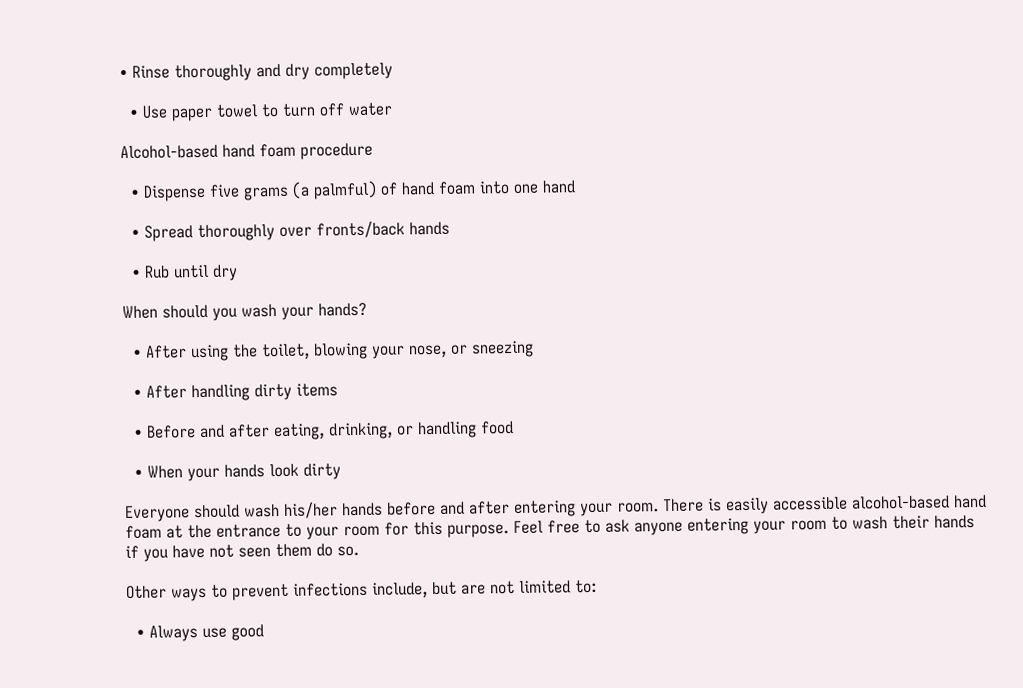• Rinse thoroughly and dry completely

  • Use paper towel to turn off water

Alcohol-based hand foam procedure

  • Dispense five grams (a palmful) of hand foam into one hand

  • Spread thoroughly over fronts/back hands

  • Rub until dry

When should you wash your hands?

  • After using the toilet, blowing your nose, or sneezing

  • After handling dirty items

  • Before and after eating, drinking, or handling food

  • When your hands look dirty

Everyone should wash his/her hands before and after entering your room. There is easily accessible alcohol-based hand foam at the entrance to your room for this purpose. Feel free to ask anyone entering your room to wash their hands if you have not seen them do so.

Other ways to prevent infections include, but are not limited to:

  • Always use good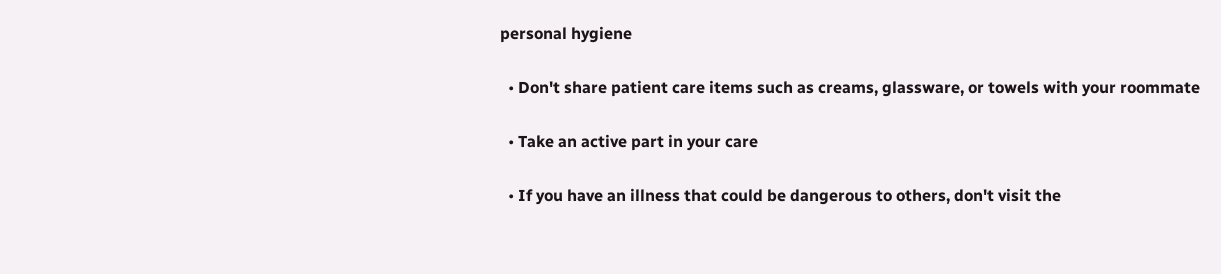personal hygiene

  • Don't share patient care items such as creams, glassware, or towels with your roommate

  • Take an active part in your care

  • If you have an illness that could be dangerous to others, don't visit the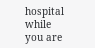hospital while you are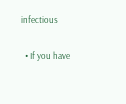infectious

  • If you have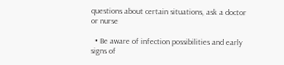questions about certain situations, ask a doctor or nurse

  • Be aware of infection possibilities and early signs of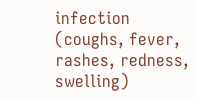infection (coughs, fever, rashes, redness, swelling)